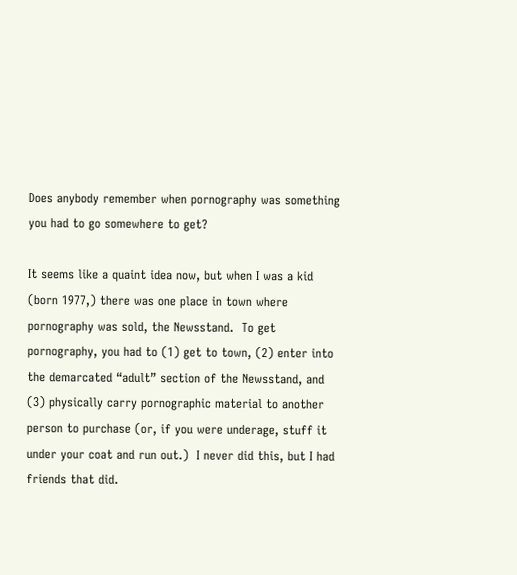Does anybody remember when pornography was something you had to go somewhere to get?

It seems like a quaint idea now, but when I was a kid (born 1977,) there was one place in town where pornography was sold, the Newsstand.  To get pornography, you had to (1) get to town, (2) enter into the demarcated “adult” section of the Newsstand, and (3) physically carry pornographic material to another person to purchase (or, if you were underage, stuff it under your coat and run out.)  I never did this, but I had friends that did.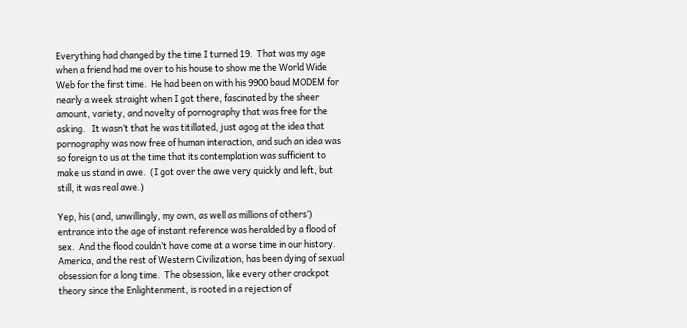Everything had changed by the time I turned 19.  That was my age when a friend had me over to his house to show me the World Wide Web for the first time.  He had been on with his 9900 baud MODEM for nearly a week straight when I got there, fascinated by the sheer amount, variety, and novelty of pornography that was free for the asking.   It wasn’t that he was titillated, just agog at the idea that pornography was now free of human interaction, and such an idea was so foreign to us at the time that its contemplation was sufficient to make us stand in awe.  (I got over the awe very quickly and left, but still, it was real awe.)

Yep, his (and, unwillingly, my own, as well as millions of others’) entrance into the age of instant reference was heralded by a flood of sex.  And the flood couldn’t have come at a worse time in our history.
America, and the rest of Western Civilization, has been dying of sexual obsession for a long time.  The obsession, like every other crackpot theory since the Enlightenment, is rooted in a rejection of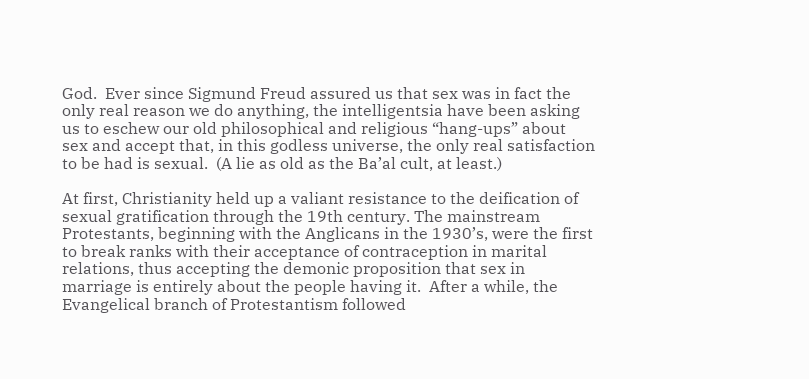God.  Ever since Sigmund Freud assured us that sex was in fact the only real reason we do anything, the intelligentsia have been asking us to eschew our old philosophical and religious “hang-ups” about sex and accept that, in this godless universe, the only real satisfaction to be had is sexual.  (A lie as old as the Ba’al cult, at least.)

At first, Christianity held up a valiant resistance to the deification of sexual gratification through the 19th century. The mainstream Protestants, beginning with the Anglicans in the 1930’s, were the first to break ranks with their acceptance of contraception in marital relations, thus accepting the demonic proposition that sex in marriage is entirely about the people having it.  After a while, the Evangelical branch of Protestantism followed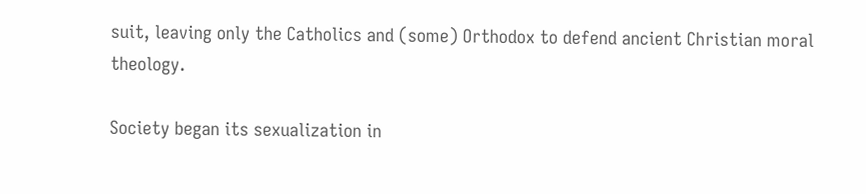suit, leaving only the Catholics and (some) Orthodox to defend ancient Christian moral theology.

Society began its sexualization in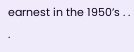earnest in the 1950’s . . .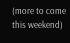(more to come this weekend)